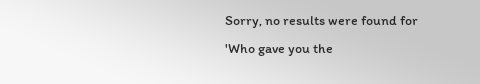Sorry, no results were found for
'Who gave you the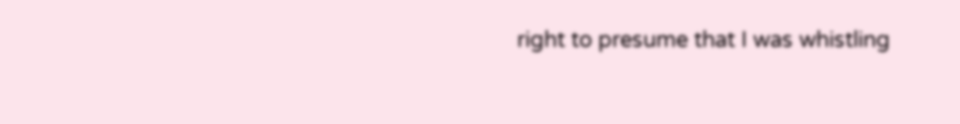right to presume that I was whistling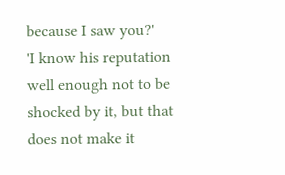because I saw you?'
'I know his reputation well enough not to be shocked by it, but that does not make it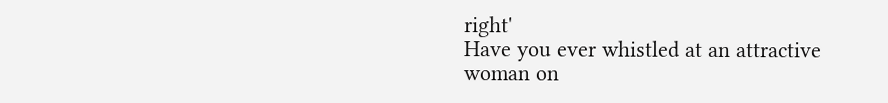right'
Have you ever whistled at an attractive woman on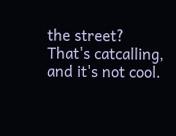the street? That's catcalling, and it's not cool.